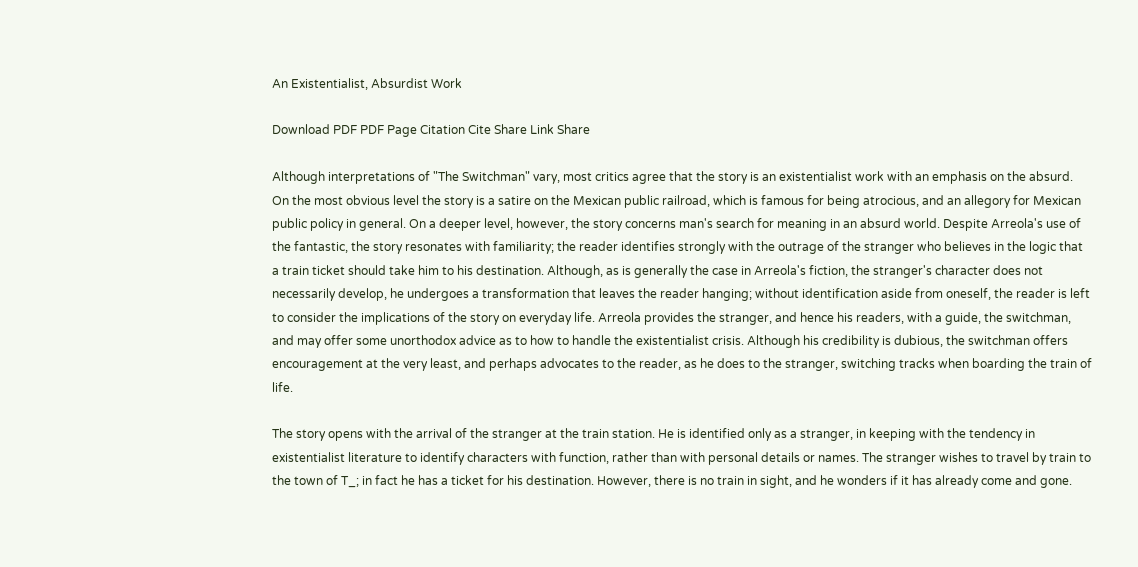An Existentialist, Absurdist Work

Download PDF PDF Page Citation Cite Share Link Share

Although interpretations of "The Switchman" vary, most critics agree that the story is an existentialist work with an emphasis on the absurd. On the most obvious level the story is a satire on the Mexican public railroad, which is famous for being atrocious, and an allegory for Mexican public policy in general. On a deeper level, however, the story concerns man's search for meaning in an absurd world. Despite Arreola's use of the fantastic, the story resonates with familiarity; the reader identifies strongly with the outrage of the stranger who believes in the logic that a train ticket should take him to his destination. Although, as is generally the case in Arreola's fiction, the stranger's character does not necessarily develop, he undergoes a transformation that leaves the reader hanging; without identification aside from oneself, the reader is left to consider the implications of the story on everyday life. Arreola provides the stranger, and hence his readers, with a guide, the switchman, and may offer some unorthodox advice as to how to handle the existentialist crisis. Although his credibility is dubious, the switchman offers encouragement at the very least, and perhaps advocates to the reader, as he does to the stranger, switching tracks when boarding the train of life.

The story opens with the arrival of the stranger at the train station. He is identified only as a stranger, in keeping with the tendency in existentialist literature to identify characters with function, rather than with personal details or names. The stranger wishes to travel by train to the town of T_; in fact he has a ticket for his destination. However, there is no train in sight, and he wonders if it has already come and gone.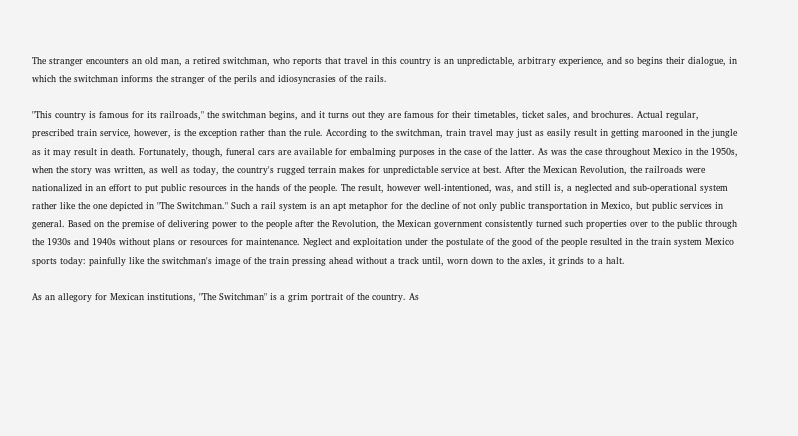The stranger encounters an old man, a retired switchman, who reports that travel in this country is an unpredictable, arbitrary experience, and so begins their dialogue, in which the switchman informs the stranger of the perils and idiosyncrasies of the rails.

"This country is famous for its railroads," the switchman begins, and it turns out they are famous for their timetables, ticket sales, and brochures. Actual regular, prescribed train service, however, is the exception rather than the rule. According to the switchman, train travel may just as easily result in getting marooned in the jungle as it may result in death. Fortunately, though, funeral cars are available for embalming purposes in the case of the latter. As was the case throughout Mexico in the 1950s, when the story was written, as well as today, the country's rugged terrain makes for unpredictable service at best. After the Mexican Revolution, the railroads were nationalized in an effort to put public resources in the hands of the people. The result, however well-intentioned, was, and still is, a neglected and sub-operational system rather like the one depicted in "The Switchman." Such a rail system is an apt metaphor for the decline of not only public transportation in Mexico, but public services in general. Based on the premise of delivering power to the people after the Revolution, the Mexican government consistently turned such properties over to the public through the 1930s and 1940s without plans or resources for maintenance. Neglect and exploitation under the postulate of the good of the people resulted in the train system Mexico sports today: painfully like the switchman's image of the train pressing ahead without a track until, worn down to the axles, it grinds to a halt.

As an allegory for Mexican institutions, "The Switchman" is a grim portrait of the country. As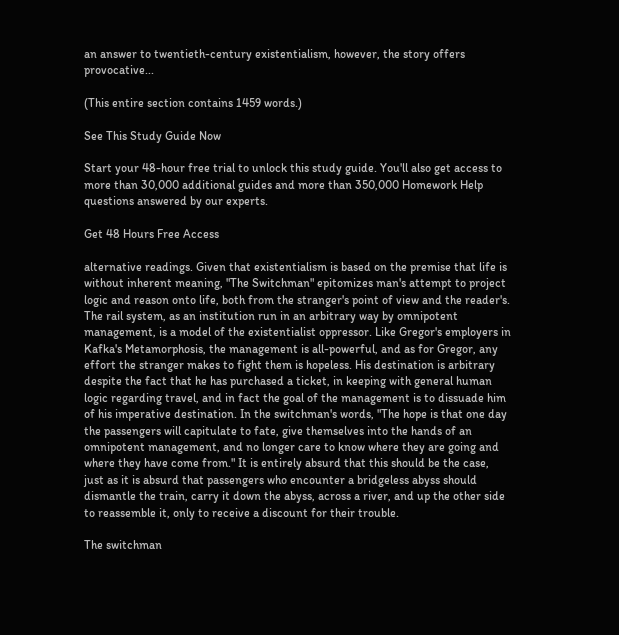an answer to twentieth-century existentialism, however, the story offers provocative...

(This entire section contains 1459 words.)

See This Study Guide Now

Start your 48-hour free trial to unlock this study guide. You'll also get access to more than 30,000 additional guides and more than 350,000 Homework Help questions answered by our experts.

Get 48 Hours Free Access

alternative readings. Given that existentialism is based on the premise that life is without inherent meaning, "The Switchman" epitomizes man's attempt to project logic and reason onto life, both from the stranger's point of view and the reader's. The rail system, as an institution run in an arbitrary way by omnipotent management, is a model of the existentialist oppressor. Like Gregor's employers in Kafka's Metamorphosis, the management is all-powerful, and as for Gregor, any effort the stranger makes to fight them is hopeless. His destination is arbitrary despite the fact that he has purchased a ticket, in keeping with general human logic regarding travel, and in fact the goal of the management is to dissuade him of his imperative destination. In the switchman's words, "The hope is that one day the passengers will capitulate to fate, give themselves into the hands of an omnipotent management, and no longer care to know where they are going and where they have come from." It is entirely absurd that this should be the case, just as it is absurd that passengers who encounter a bridgeless abyss should dismantle the train, carry it down the abyss, across a river, and up the other side to reassemble it, only to receive a discount for their trouble.

The switchman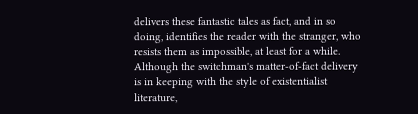delivers these fantastic tales as fact, and in so doing, identifies the reader with the stranger, who resists them as impossible, at least for a while. Although the switchman's matter-of-fact delivery is in keeping with the style of existentialist literature,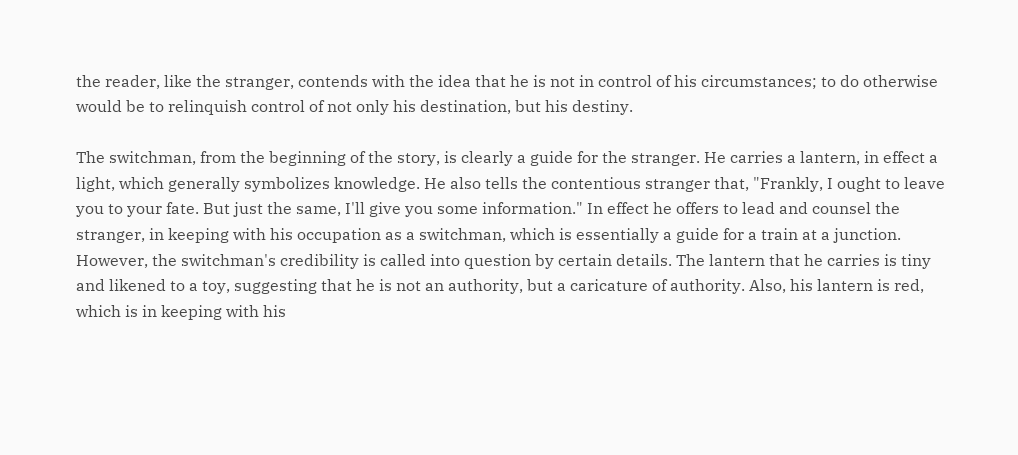the reader, like the stranger, contends with the idea that he is not in control of his circumstances; to do otherwise would be to relinquish control of not only his destination, but his destiny.

The switchman, from the beginning of the story, is clearly a guide for the stranger. He carries a lantern, in effect a light, which generally symbolizes knowledge. He also tells the contentious stranger that, "Frankly, I ought to leave you to your fate. But just the same, I'll give you some information." In effect he offers to lead and counsel the stranger, in keeping with his occupation as a switchman, which is essentially a guide for a train at a junction. However, the switchman's credibility is called into question by certain details. The lantern that he carries is tiny and likened to a toy, suggesting that he is not an authority, but a caricature of authority. Also, his lantern is red, which is in keeping with his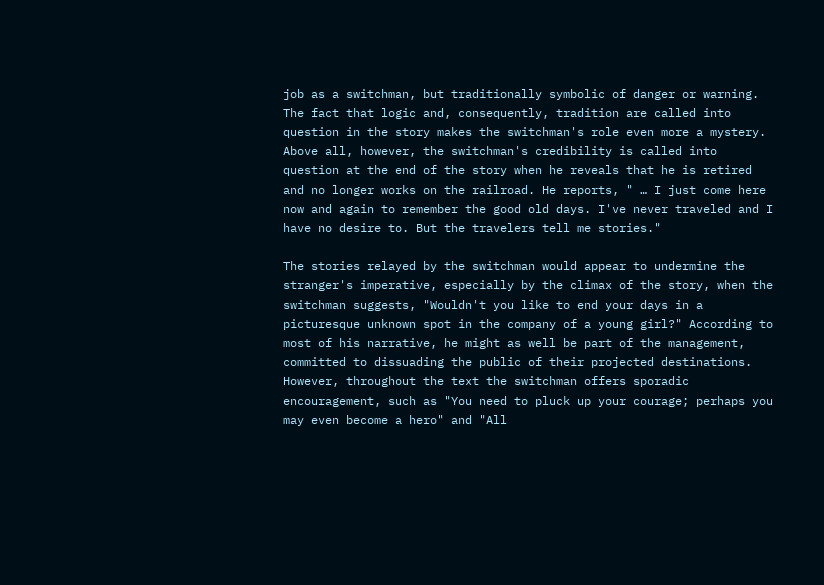job as a switchman, but traditionally symbolic of danger or warning. The fact that logic and, consequently, tradition are called into question in the story makes the switchman's role even more a mystery. Above all, however, the switchman's credibility is called into question at the end of the story when he reveals that he is retired and no longer works on the railroad. He reports, " … I just come here now and again to remember the good old days. I've never traveled and I have no desire to. But the travelers tell me stories."

The stories relayed by the switchman would appear to undermine the stranger's imperative, especially by the climax of the story, when the switchman suggests, "Wouldn't you like to end your days in a picturesque unknown spot in the company of a young girl?" According to most of his narrative, he might as well be part of the management, committed to dissuading the public of their projected destinations. However, throughout the text the switchman offers sporadic encouragement, such as "You need to pluck up your courage; perhaps you may even become a hero" and "All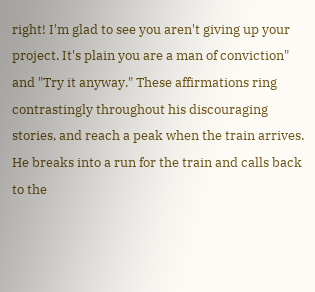right! I'm glad to see you aren't giving up your project. It's plain you are a man of conviction" and "Try it anyway." These affirmations ring contrastingly throughout his discouraging stories, and reach a peak when the train arrives. He breaks into a run for the train and calls back to the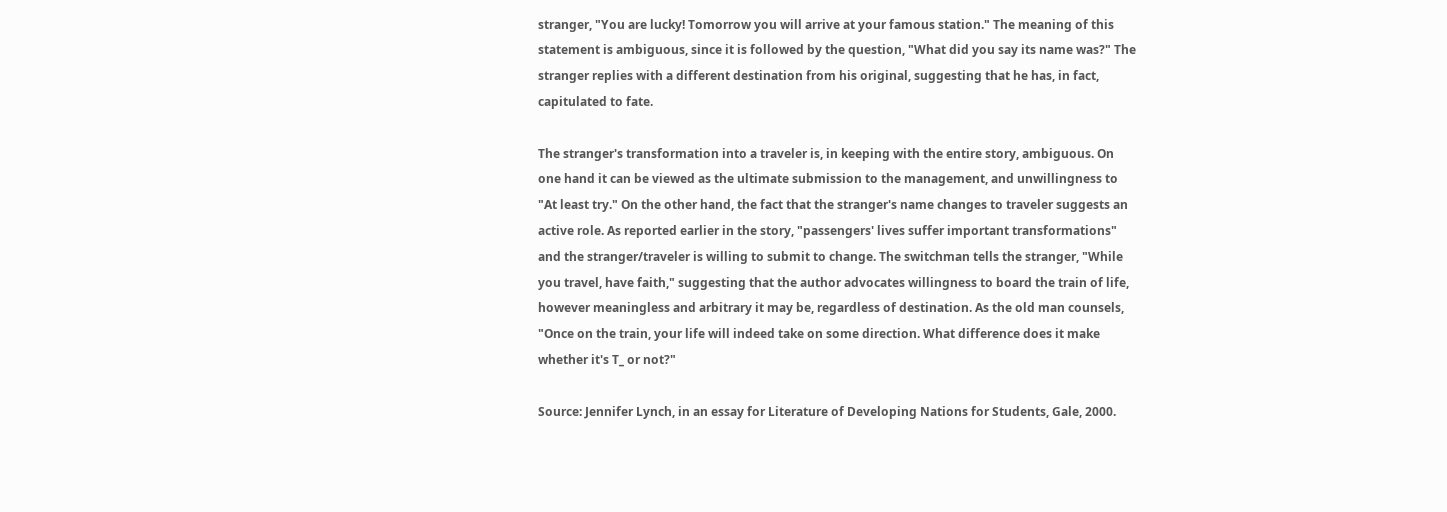stranger, "You are lucky! Tomorrow you will arrive at your famous station." The meaning of this statement is ambiguous, since it is followed by the question, "What did you say its name was?" The stranger replies with a different destination from his original, suggesting that he has, in fact, capitulated to fate.

The stranger's transformation into a traveler is, in keeping with the entire story, ambiguous. On one hand it can be viewed as the ultimate submission to the management, and unwillingness to "At least try." On the other hand, the fact that the stranger's name changes to traveler suggests an active role. As reported earlier in the story, "passengers' lives suffer important transformations" and the stranger/traveler is willing to submit to change. The switchman tells the stranger, "While you travel, have faith," suggesting that the author advocates willingness to board the train of life, however meaningless and arbitrary it may be, regardless of destination. As the old man counsels, "Once on the train, your life will indeed take on some direction. What difference does it make whether it's T_ or not?"

Source: Jennifer Lynch, in an essay for Literature of Developing Nations for Students, Gale, 2000.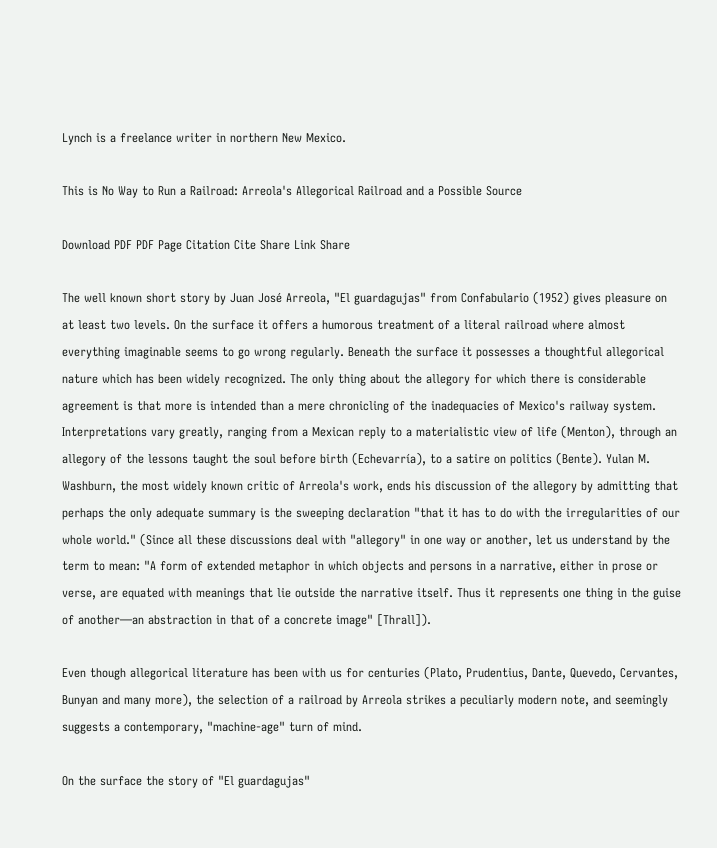Lynch is a freelance writer in northern New Mexico.

This is No Way to Run a Railroad: Arreola's Allegorical Railroad and a Possible Source

Download PDF PDF Page Citation Cite Share Link Share

The well known short story by Juan José Arreola, "El guardagujas" from Confabulario (1952) gives pleasure on at least two levels. On the surface it offers a humorous treatment of a literal railroad where almost everything imaginable seems to go wrong regularly. Beneath the surface it possesses a thoughtful allegorical nature which has been widely recognized. The only thing about the allegory for which there is considerable agreement is that more is intended than a mere chronicling of the inadequacies of Mexico's railway system. Interpretations vary greatly, ranging from a Mexican reply to a materialistic view of life (Menton), through an allegory of the lessons taught the soul before birth (Echevarría), to a satire on politics (Bente). Yulan M. Washburn, the most widely known critic of Arreola's work, ends his discussion of the allegory by admitting that perhaps the only adequate summary is the sweeping declaration "that it has to do with the irregularities of our whole world." (Since all these discussions deal with "allegory" in one way or another, let us understand by the term to mean: "A form of extended metaphor in which objects and persons in a narrative, either in prose or verse, are equated with meanings that lie outside the narrative itself. Thus it represents one thing in the guise of another—an abstraction in that of a concrete image" [Thrall]).

Even though allegorical literature has been with us for centuries (Plato, Prudentius, Dante, Quevedo, Cervantes, Bunyan and many more), the selection of a railroad by Arreola strikes a peculiarly modern note, and seemingly suggests a contemporary, "machine-age" turn of mind.

On the surface the story of "El guardagujas"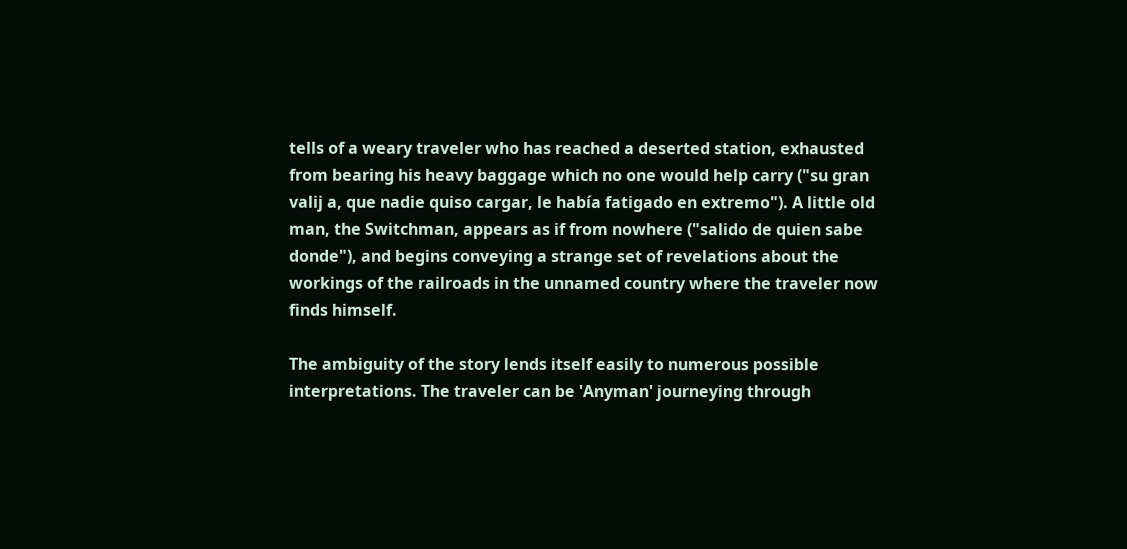tells of a weary traveler who has reached a deserted station, exhausted from bearing his heavy baggage which no one would help carry ("su gran valij a, que nadie quiso cargar, le había fatigado en extremo"). A little old man, the Switchman, appears as if from nowhere ("salido de quien sabe donde"), and begins conveying a strange set of revelations about the workings of the railroads in the unnamed country where the traveler now finds himself.

The ambiguity of the story lends itself easily to numerous possible interpretations. The traveler can be 'Anyman' journeying through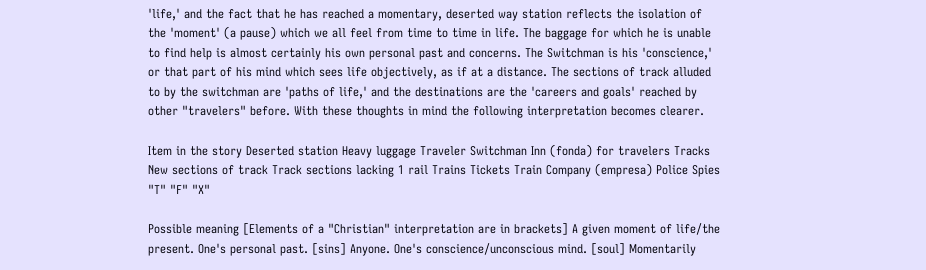'life,' and the fact that he has reached a momentary, deserted way station reflects the isolation of the 'moment' (a pause) which we all feel from time to time in life. The baggage for which he is unable to find help is almost certainly his own personal past and concerns. The Switchman is his 'conscience,' or that part of his mind which sees life objectively, as if at a distance. The sections of track alluded to by the switchman are 'paths of life,' and the destinations are the 'careers and goals' reached by other "travelers" before. With these thoughts in mind the following interpretation becomes clearer.

Item in the story Deserted station Heavy luggage Traveler Switchman Inn (fonda) for travelers Tracks New sections of track Track sections lacking 1 rail Trains Tickets Train Company (empresa) Police Spies "T" "F" "X"

Possible meaning [Elements of a "Christian" interpretation are in brackets] A given moment of life/the present. One's personal past. [sins] Anyone. One's conscience/unconscious mind. [soul] Momentarily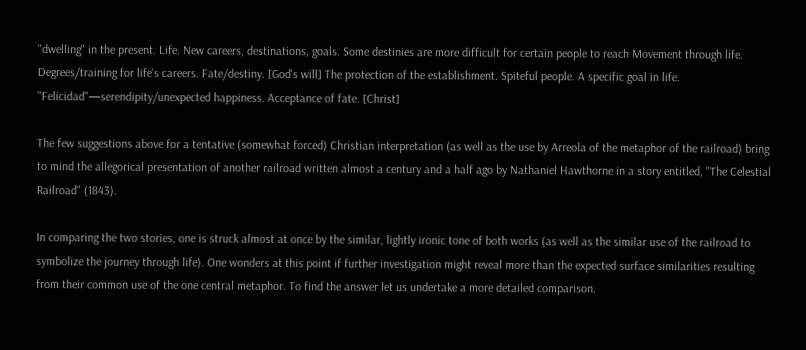"dwelling" in the present. Life. New careers, destinations, goals. Some destinies are more difficult for certain people to reach Movement through life. Degrees/training for life's careers. Fate/destiny. [God's will] The protection of the establishment. Spiteful people. A specific goal in life. "Felicidad"—serendipity/unexpected happiness. Acceptance of fate. [Christ]

The few suggestions above for a tentative (somewhat forced) Christian interpretation (as well as the use by Arreola of the metaphor of the railroad) bring to mind the allegorical presentation of another railroad written almost a century and a half ago by Nathaniel Hawthorne in a story entitled, "The Celestial Railroad" (1843).

In comparing the two stories, one is struck almost at once by the similar, lightly ironic tone of both works (as well as the similar use of the railroad to symbolize the journey through life). One wonders at this point if further investigation might reveal more than the expected surface similarities resulting from their common use of the one central metaphor. To find the answer let us undertake a more detailed comparison.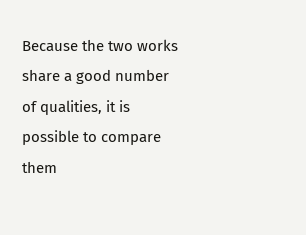Because the two works share a good number of qualities, it is possible to compare them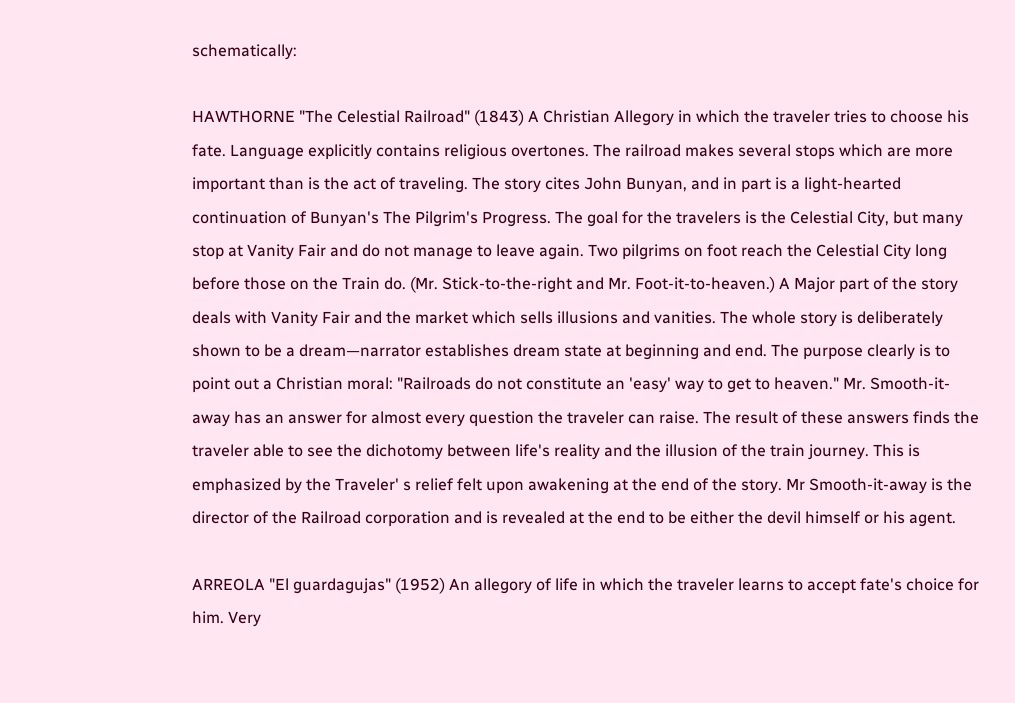schematically:

HAWTHORNE "The Celestial Railroad" (1843) A Christian Allegory in which the traveler tries to choose his fate. Language explicitly contains religious overtones. The railroad makes several stops which are more important than is the act of traveling. The story cites John Bunyan, and in part is a light-hearted continuation of Bunyan's The Pilgrim's Progress. The goal for the travelers is the Celestial City, but many stop at Vanity Fair and do not manage to leave again. Two pilgrims on foot reach the Celestial City long before those on the Train do. (Mr. Stick-to-the-right and Mr. Foot-it-to-heaven.) A Major part of the story deals with Vanity Fair and the market which sells illusions and vanities. The whole story is deliberately shown to be a dream—narrator establishes dream state at beginning and end. The purpose clearly is to point out a Christian moral: "Railroads do not constitute an 'easy' way to get to heaven." Mr. Smooth-it-away has an answer for almost every question the traveler can raise. The result of these answers finds the traveler able to see the dichotomy between life's reality and the illusion of the train journey. This is emphasized by the Traveler' s relief felt upon awakening at the end of the story. Mr Smooth-it-away is the director of the Railroad corporation and is revealed at the end to be either the devil himself or his agent.

ARREOLA "El guardagujas" (1952) An allegory of life in which the traveler learns to accept fate's choice for him. Very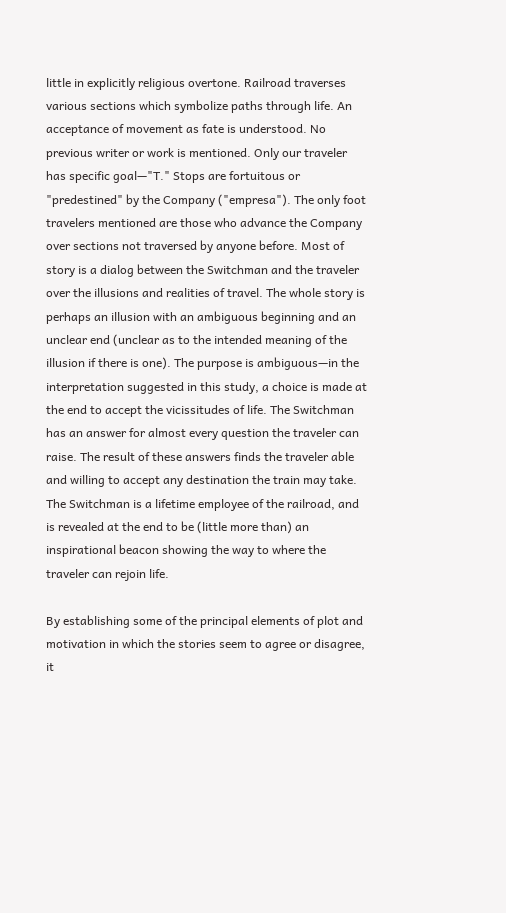little in explicitly religious overtone. Railroad traverses various sections which symbolize paths through life. An acceptance of movement as fate is understood. No previous writer or work is mentioned. Only our traveler has specific goal—"T." Stops are fortuitous or "predestined" by the Company ("empresa"). The only foot travelers mentioned are those who advance the Company over sections not traversed by anyone before. Most of story is a dialog between the Switchman and the traveler over the illusions and realities of travel. The whole story is perhaps an illusion with an ambiguous beginning and an unclear end (unclear as to the intended meaning of the illusion if there is one). The purpose is ambiguous—in the interpretation suggested in this study, a choice is made at the end to accept the vicissitudes of life. The Switchman has an answer for almost every question the traveler can raise. The result of these answers finds the traveler able and willing to accept any destination the train may take. The Switchman is a lifetime employee of the railroad, and is revealed at the end to be (little more than) an inspirational beacon showing the way to where the traveler can rejoin life.

By establishing some of the principal elements of plot and motivation in which the stories seem to agree or disagree, it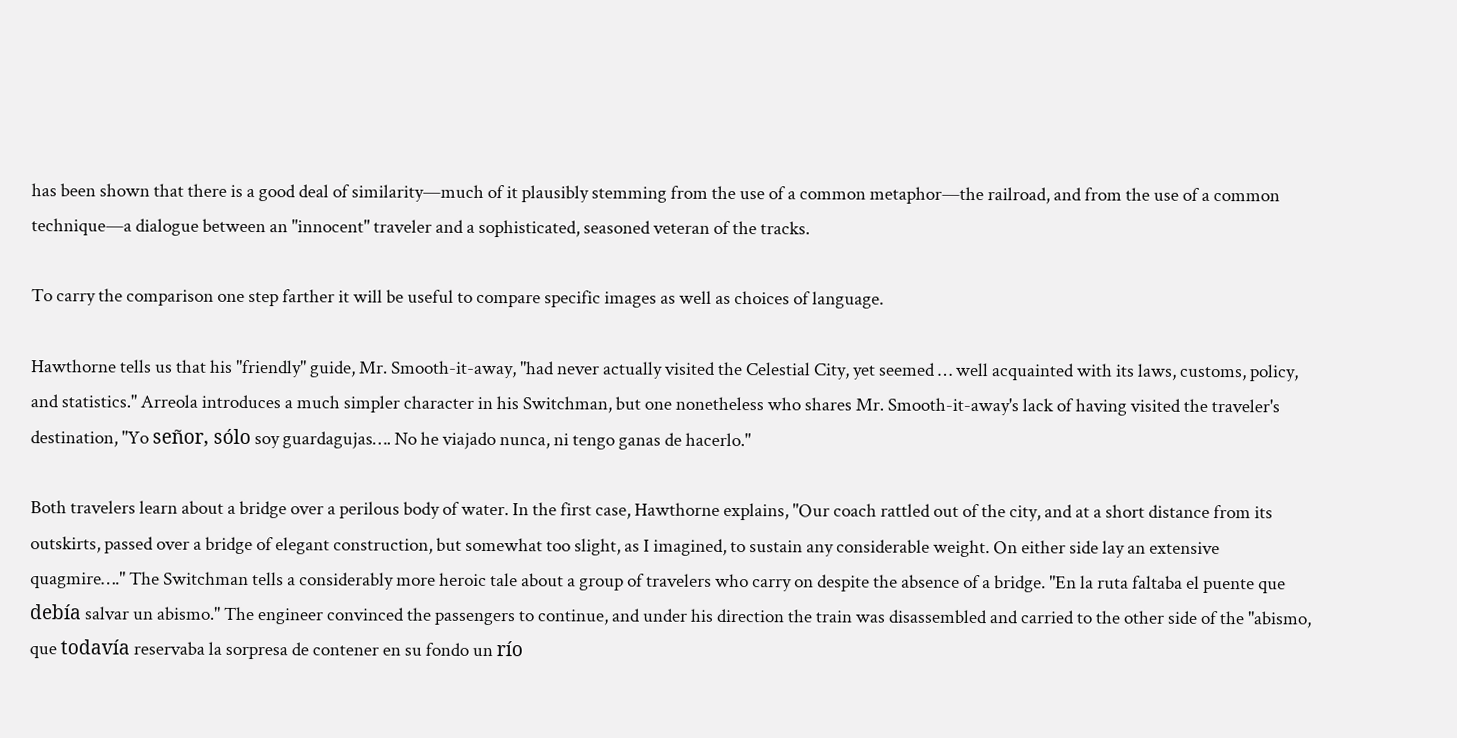has been shown that there is a good deal of similarity—much of it plausibly stemming from the use of a common metaphor—the railroad, and from the use of a common technique—a dialogue between an "innocent" traveler and a sophisticated, seasoned veteran of the tracks.

To carry the comparison one step farther it will be useful to compare specific images as well as choices of language.

Hawthorne tells us that his "friendly" guide, Mr. Smooth-it-away, "had never actually visited the Celestial City, yet seemed … well acquainted with its laws, customs, policy, and statistics." Arreola introduces a much simpler character in his Switchman, but one nonetheless who shares Mr. Smooth-it-away's lack of having visited the traveler's destination, "Yo señor, sólo soy guardagujas…. No he viajado nunca, ni tengo ganas de hacerlo."

Both travelers learn about a bridge over a perilous body of water. In the first case, Hawthorne explains, "Our coach rattled out of the city, and at a short distance from its outskirts, passed over a bridge of elegant construction, but somewhat too slight, as I imagined, to sustain any considerable weight. On either side lay an extensive quagmire…." The Switchman tells a considerably more heroic tale about a group of travelers who carry on despite the absence of a bridge. "En la ruta faltaba el puente que debía salvar un abismo." The engineer convinced the passengers to continue, and under his direction the train was disassembled and carried to the other side of the "abismo, que todavía reservaba la sorpresa de contener en su fondo un río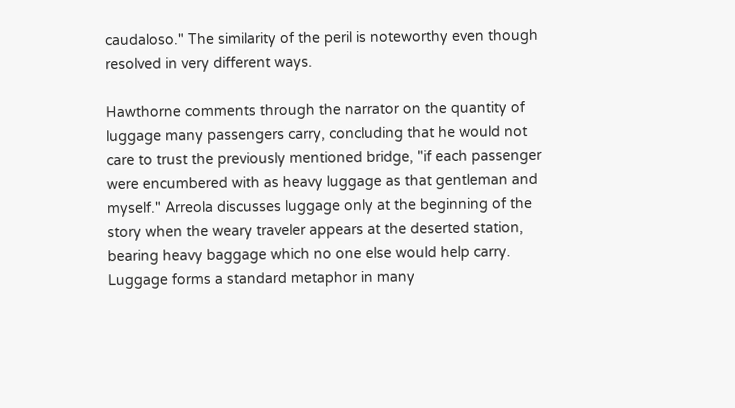caudaloso." The similarity of the peril is noteworthy even though resolved in very different ways.

Hawthorne comments through the narrator on the quantity of luggage many passengers carry, concluding that he would not care to trust the previously mentioned bridge, "if each passenger were encumbered with as heavy luggage as that gentleman and myself." Arreola discusses luggage only at the beginning of the story when the weary traveler appears at the deserted station, bearing heavy baggage which no one else would help carry. Luggage forms a standard metaphor in many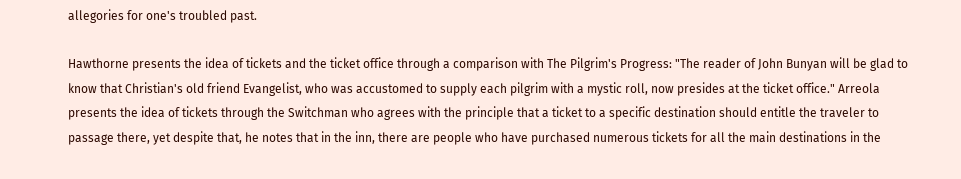allegories for one's troubled past.

Hawthorne presents the idea of tickets and the ticket office through a comparison with The Pilgrim's Progress: "The reader of John Bunyan will be glad to know that Christian's old friend Evangelist, who was accustomed to supply each pilgrim with a mystic roll, now presides at the ticket office." Arreola presents the idea of tickets through the Switchman who agrees with the principle that a ticket to a specific destination should entitle the traveler to passage there, yet despite that, he notes that in the inn, there are people who have purchased numerous tickets for all the main destinations in the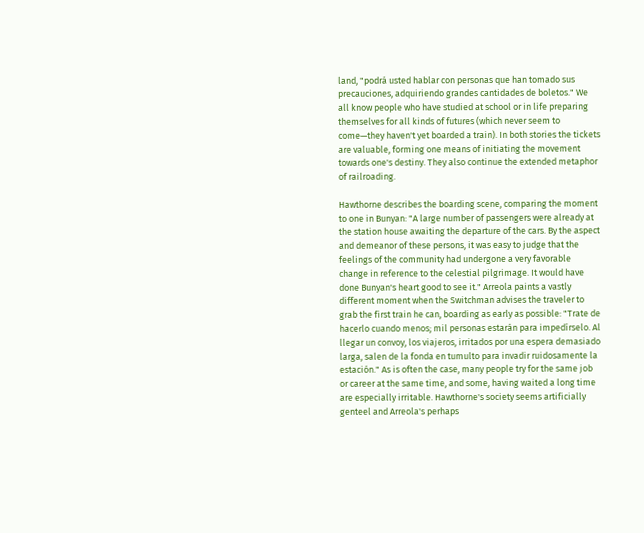land, "podrá usted hablar con personas que han tomado sus precauciones, adquiriendo grandes cantidades de boletos." We all know people who have studied at school or in life preparing themselves for all kinds of futures (which never seem to come—they haven't yet boarded a train). In both stories the tickets are valuable, forming one means of initiating the movement towards one's destiny. They also continue the extended metaphor of railroading.

Hawthorne describes the boarding scene, comparing the moment to one in Bunyan: "A large number of passengers were already at the station house awaiting the departure of the cars. By the aspect and demeanor of these persons, it was easy to judge that the feelings of the community had undergone a very favorable change in reference to the celestial pilgrimage. It would have done Bunyan's heart good to see it." Arreola paints a vastly different moment when the Switchman advises the traveler to grab the first train he can, boarding as early as possible: "Trate de hacerlo cuando menos; mil personas estarán para impedírselo. Al llegar un convoy, los viajeros, irritados por una espera demasiado larga, salen de la fonda en tumulto para invadir ruidosamente la estación." As is often the case, many people try for the same job or career at the same time, and some, having waited a long time are especially irritable. Hawthorne's society seems artificially genteel and Arreola's perhaps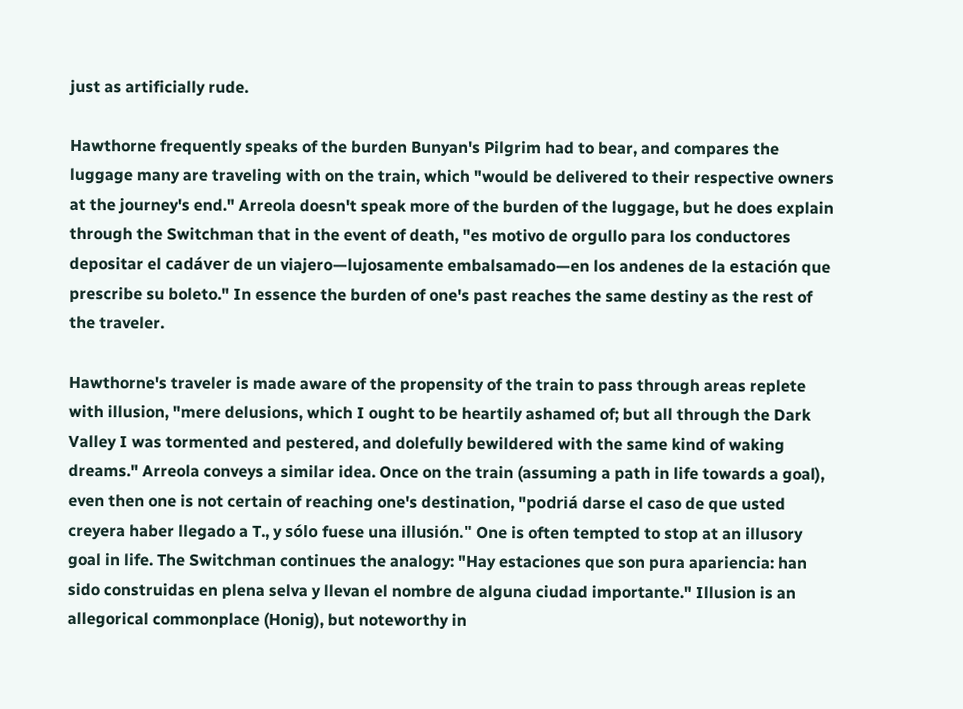just as artificially rude.

Hawthorne frequently speaks of the burden Bunyan's Pilgrim had to bear, and compares the luggage many are traveling with on the train, which "would be delivered to their respective owners at the journey's end." Arreola doesn't speak more of the burden of the luggage, but he does explain through the Switchman that in the event of death, "es motivo de orgullo para los conductores depositar el cadáver de un viajero—lujosamente embalsamado—en los andenes de la estación que prescribe su boleto." In essence the burden of one's past reaches the same destiny as the rest of the traveler.

Hawthorne's traveler is made aware of the propensity of the train to pass through areas replete with illusion, "mere delusions, which I ought to be heartily ashamed of; but all through the Dark Valley I was tormented and pestered, and dolefully bewildered with the same kind of waking dreams." Arreola conveys a similar idea. Once on the train (assuming a path in life towards a goal), even then one is not certain of reaching one's destination, "podriá darse el caso de que usted creyera haber llegado a T., y sólo fuese una illusión." One is often tempted to stop at an illusory goal in life. The Switchman continues the analogy: "Hay estaciones que son pura apariencia: han sido construidas en plena selva y llevan el nombre de alguna ciudad importante." Illusion is an allegorical commonplace (Honig), but noteworthy in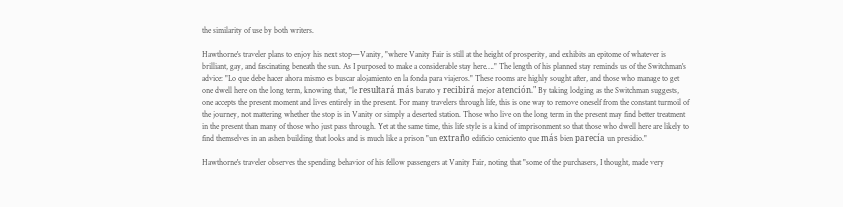the similarity of use by both writers.

Hawthorne's traveler plans to enjoy his next stop—Vanity, "where Vanity Fair is still at the height of prosperity, and exhibits an epitome of whatever is brilliant, gay, and fascinating beneath the sun. As I purposed to make a considerable stay here…." The length of his planned stay reminds us of the Switchman's advice: "Lo que debe hacer ahora mismo es buscar alojamiento en la fonda para viajeros." These rooms are highly sought after, and those who manage to get one dwell here on the long term, knowing that, "le resultará más barato y recibirá mejor atención." By taking lodging as the Switchman suggests, one accepts the present moment and lives entirely in the present. For many travelers through life, this is one way to remove oneself from the constant turmoil of the journey, not mattering whether the stop is in Vanity or simply a deserted station. Those who live on the long term in the present may find better treatment in the present than many of those who just pass through. Yet at the same time, this life style is a kind of imprisonment so that those who dwell here are likely to find themselves in an ashen building that looks and is much like a prison "un extraño edificio ceniciento que más bien parecía un presidio."

Hawthorne's traveler observes the spending behavior of his fellow passengers at Vanity Fair, noting that "some of the purchasers, I thought, made very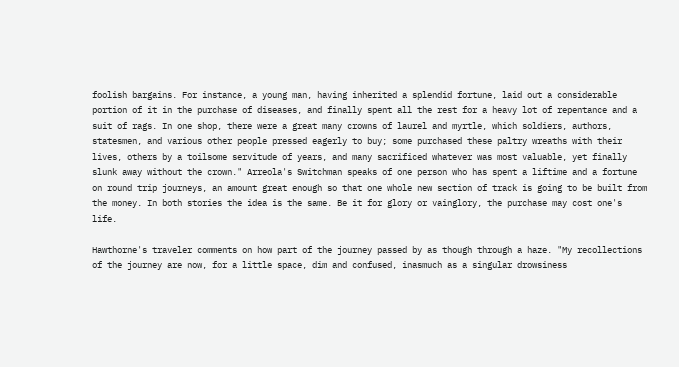foolish bargains. For instance, a young man, having inherited a splendid fortune, laid out a considerable portion of it in the purchase of diseases, and finally spent all the rest for a heavy lot of repentance and a suit of rags. In one shop, there were a great many crowns of laurel and myrtle, which soldiers, authors, statesmen, and various other people pressed eagerly to buy; some purchased these paltry wreaths with their lives, others by a toilsome servitude of years, and many sacrificed whatever was most valuable, yet finally slunk away without the crown." Arreola's Switchman speaks of one person who has spent a liftime and a fortune on round trip journeys, an amount great enough so that one whole new section of track is going to be built from the money. In both stories the idea is the same. Be it for glory or vainglory, the purchase may cost one's life.

Hawthorne's traveler comments on how part of the journey passed by as though through a haze. "My recollections of the journey are now, for a little space, dim and confused, inasmuch as a singular drowsiness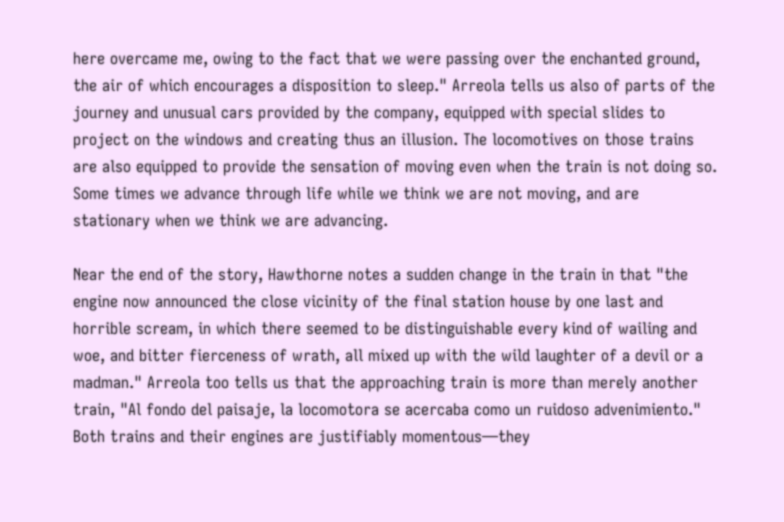here overcame me, owing to the fact that we were passing over the enchanted ground, the air of which encourages a disposition to sleep." Arreola tells us also of parts of the journey and unusual cars provided by the company, equipped with special slides to project on the windows and creating thus an illusion. The locomotives on those trains are also equipped to provide the sensation of moving even when the train is not doing so. Some times we advance through life while we think we are not moving, and are stationary when we think we are advancing.

Near the end of the story, Hawthorne notes a sudden change in the train in that "the engine now announced the close vicinity of the final station house by one last and horrible scream, in which there seemed to be distinguishable every kind of wailing and woe, and bitter fierceness of wrath, all mixed up with the wild laughter of a devil or a madman." Arreola too tells us that the approaching train is more than merely another train, "Al fondo del paisaje, la locomotora se acercaba como un ruidoso advenimiento." Both trains and their engines are justifiably momentous—they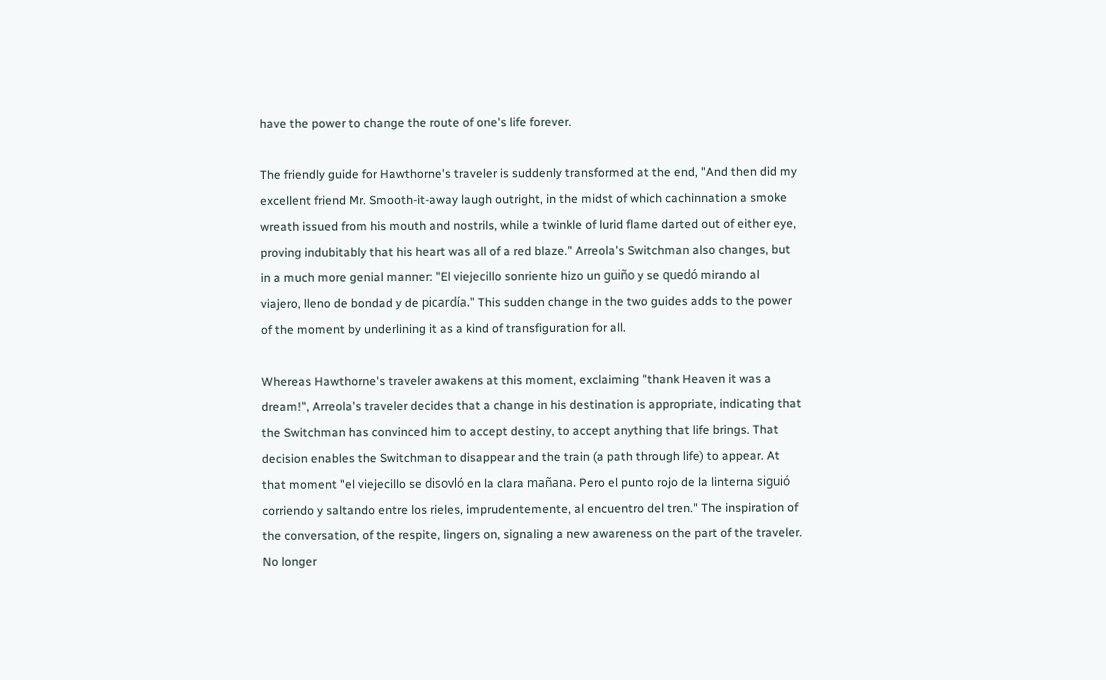have the power to change the route of one's life forever.

The friendly guide for Hawthorne's traveler is suddenly transformed at the end, "And then did my excellent friend Mr. Smooth-it-away laugh outright, in the midst of which cachinnation a smoke wreath issued from his mouth and nostrils, while a twinkle of lurid flame darted out of either eye, proving indubitably that his heart was all of a red blaze." Arreola's Switchman also changes, but in a much more genial manner: "El viejecillo sonriente hizo un guiño y se quedó mirando al viajero, lleno de bondad y de picardía." This sudden change in the two guides adds to the power of the moment by underlining it as a kind of transfiguration for all.

Whereas Hawthorne's traveler awakens at this moment, exclaiming "thank Heaven it was a dream!", Arreola's traveler decides that a change in his destination is appropriate, indicating that the Switchman has convinced him to accept destiny, to accept anything that life brings. That decision enables the Switchman to disappear and the train (a path through life) to appear. At that moment "el viejecillo se disovló en la clara mañana. Pero el punto rojo de la linterna siguió corriendo y saltando entre los rieles, imprudentemente, al encuentro del tren." The inspiration of the conversation, of the respite, lingers on, signaling a new awareness on the part of the traveler. No longer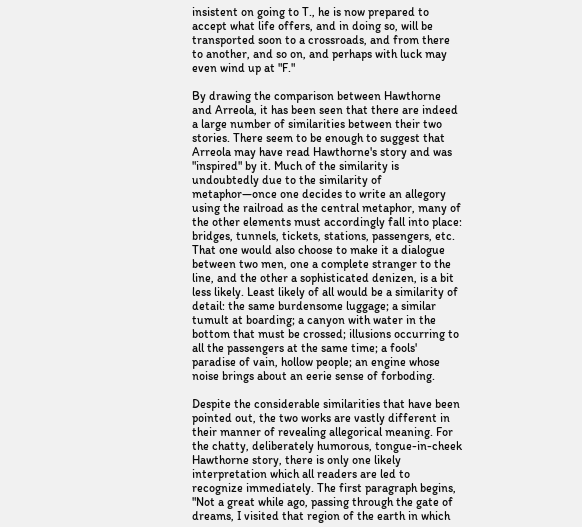insistent on going to T., he is now prepared to accept what life offers, and in doing so, will be transported soon to a crossroads, and from there to another, and so on, and perhaps with luck may even wind up at "F."

By drawing the comparison between Hawthorne and Arreola, it has been seen that there are indeed a large number of similarities between their two stories. There seem to be enough to suggest that Arreola may have read Hawthorne's story and was "inspired" by it. Much of the similarity is undoubtedly due to the similarity of metaphor—once one decides to write an allegory using the railroad as the central metaphor, many of the other elements must accordingly fall into place: bridges, tunnels, tickets, stations, passengers, etc. That one would also choose to make it a dialogue between two men, one a complete stranger to the line, and the other a sophisticated denizen, is a bit less likely. Least likely of all would be a similarity of detail: the same burdensome luggage; a similar tumult at boarding; a canyon with water in the bottom that must be crossed; illusions occurring to all the passengers at the same time; a fools' paradise of vain, hollow people; an engine whose noise brings about an eerie sense of forboding.

Despite the considerable similarities that have been pointed out, the two works are vastly different in their manner of revealing allegorical meaning. For the chatty, deliberately humorous, tongue-in-cheek Hawthorne story, there is only one likely interpretation which all readers are led to recognize immediately. The first paragraph begins, "Not a great while ago, passing through the gate of dreams, I visited that region of the earth in which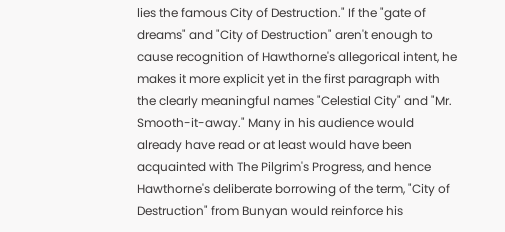lies the famous City of Destruction." If the "gate of dreams" and "City of Destruction" aren't enough to cause recognition of Hawthorne's allegorical intent, he makes it more explicit yet in the first paragraph with the clearly meaningful names "Celestial City" and "Mr. Smooth-it-away." Many in his audience would already have read or at least would have been acquainted with The Pilgrim's Progress, and hence Hawthorne's deliberate borrowing of the term, "City of Destruction" from Bunyan would reinforce his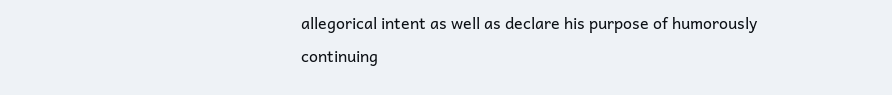allegorical intent as well as declare his purpose of humorously continuing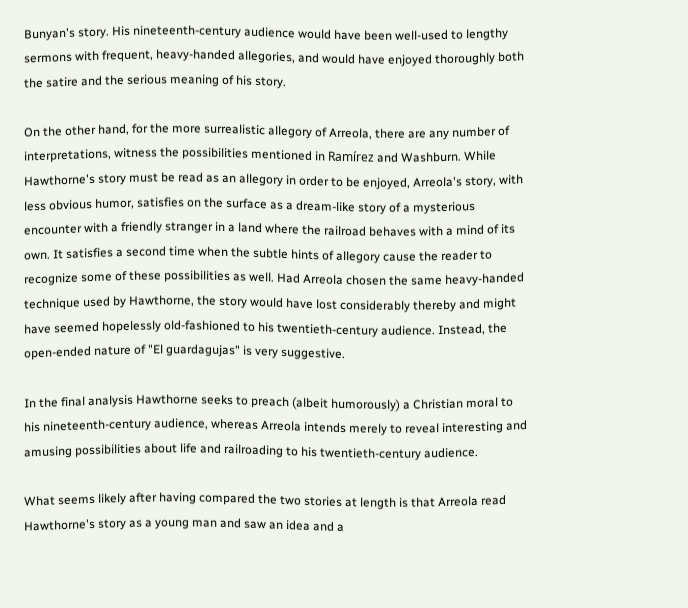Bunyan's story. His nineteenth-century audience would have been well-used to lengthy sermons with frequent, heavy-handed allegories, and would have enjoyed thoroughly both the satire and the serious meaning of his story.

On the other hand, for the more surrealistic allegory of Arreola, there are any number of interpretations, witness the possibilities mentioned in Ramírez and Washburn. While Hawthorne's story must be read as an allegory in order to be enjoyed, Arreola's story, with less obvious humor, satisfies on the surface as a dream-like story of a mysterious encounter with a friendly stranger in a land where the railroad behaves with a mind of its own. It satisfies a second time when the subtle hints of allegory cause the reader to recognize some of these possibilities as well. Had Arreola chosen the same heavy-handed technique used by Hawthorne, the story would have lost considerably thereby and might have seemed hopelessly old-fashioned to his twentieth-century audience. Instead, the open-ended nature of "El guardagujas" is very suggestive.

In the final analysis Hawthorne seeks to preach (albeit humorously) a Christian moral to his nineteenth-century audience, whereas Arreola intends merely to reveal interesting and amusing possibilities about life and railroading to his twentieth-century audience.

What seems likely after having compared the two stories at length is that Arreola read Hawthorne's story as a young man and saw an idea and a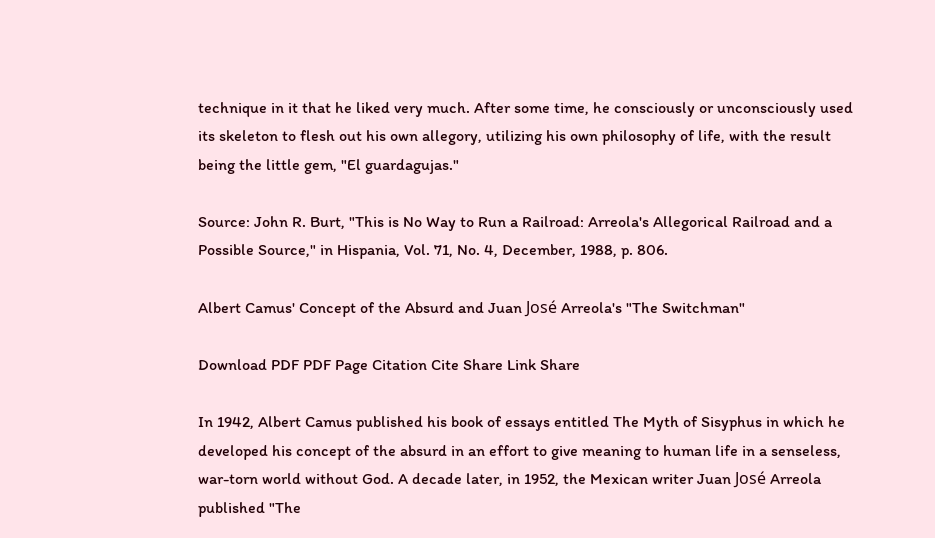technique in it that he liked very much. After some time, he consciously or unconsciously used its skeleton to flesh out his own allegory, utilizing his own philosophy of life, with the result being the little gem, "El guardagujas."

Source: John R. Burt, "This is No Way to Run a Railroad: Arreola's Allegorical Railroad and a Possible Source," in Hispania, Vol. 71, No. 4, December, 1988, p. 806.

Albert Camus' Concept of the Absurd and Juan José Arreola's "The Switchman"

Download PDF PDF Page Citation Cite Share Link Share

In 1942, Albert Camus published his book of essays entitled The Myth of Sisyphus in which he developed his concept of the absurd in an effort to give meaning to human life in a senseless, war-torn world without God. A decade later, in 1952, the Mexican writer Juan José Arreola published "The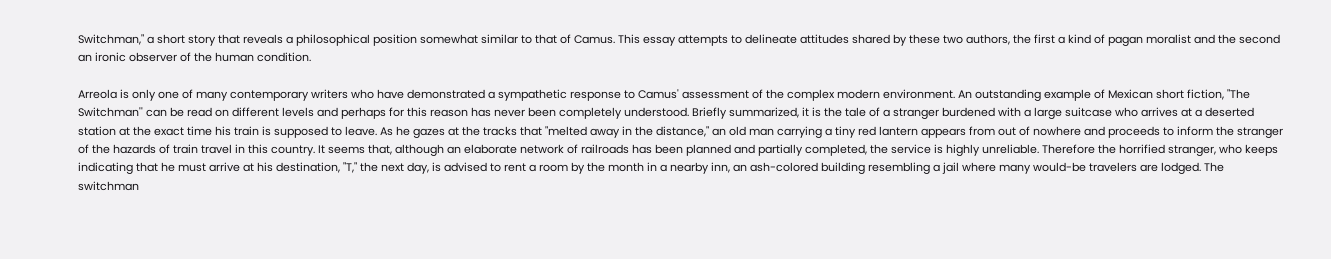Switchman," a short story that reveals a philosophical position somewhat similar to that of Camus. This essay attempts to delineate attitudes shared by these two authors, the first a kind of pagan moralist and the second an ironic observer of the human condition.

Arreola is only one of many contemporary writers who have demonstrated a sympathetic response to Camus' assessment of the complex modern environment. An outstanding example of Mexican short fiction, "The Switchman'' can be read on different levels and perhaps for this reason has never been completely understood. Briefly summarized, it is the tale of a stranger burdened with a large suitcase who arrives at a deserted station at the exact time his train is supposed to leave. As he gazes at the tracks that "melted away in the distance," an old man carrying a tiny red lantern appears from out of nowhere and proceeds to inform the stranger of the hazards of train travel in this country. It seems that, although an elaborate network of railroads has been planned and partially completed, the service is highly unreliable. Therefore the horrified stranger, who keeps indicating that he must arrive at his destination, "T," the next day, is advised to rent a room by the month in a nearby inn, an ash-colored building resembling a jail where many would-be travelers are lodged. The switchman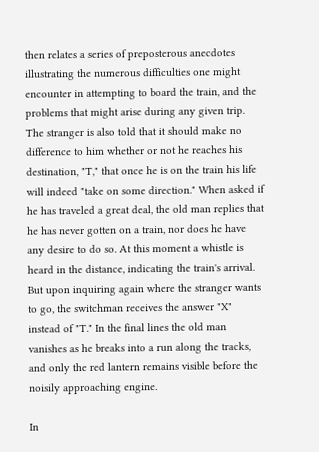then relates a series of preposterous anecdotes illustrating the numerous difficulties one might encounter in attempting to board the train, and the problems that might arise during any given trip. The stranger is also told that it should make no difference to him whether or not he reaches his destination, "T," that once he is on the train his life will indeed "take on some direction." When asked if he has traveled a great deal, the old man replies that he has never gotten on a train, nor does he have any desire to do so. At this moment a whistle is heard in the distance, indicating the train's arrival. But upon inquiring again where the stranger wants to go, the switchman receives the answer "X" instead of "T." In the final lines the old man vanishes as he breaks into a run along the tracks, and only the red lantern remains visible before the noisily approaching engine.

In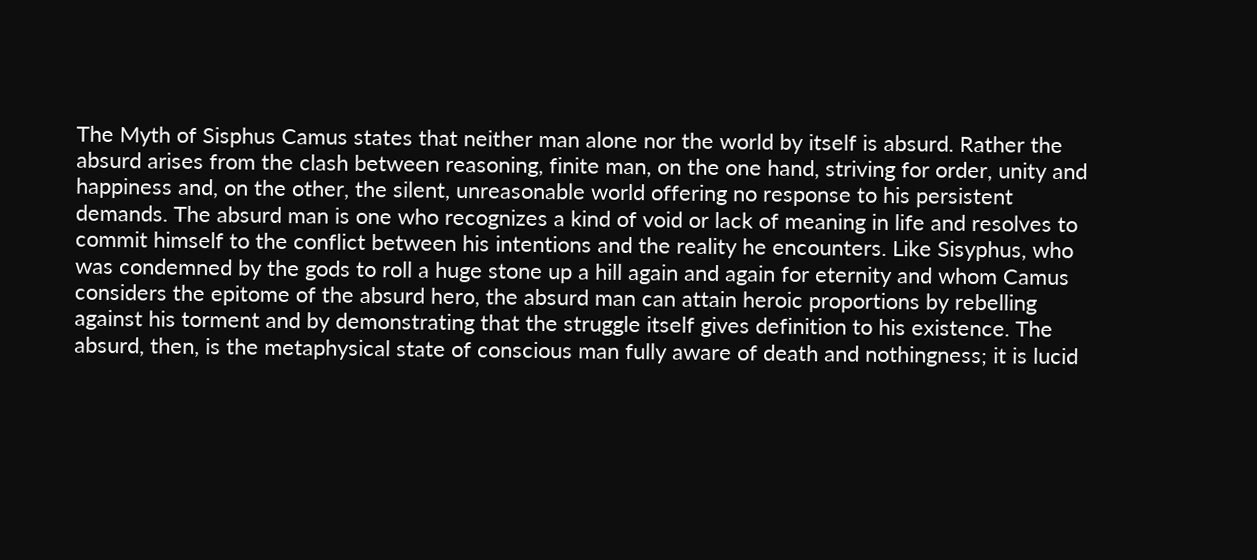The Myth of Sisphus Camus states that neither man alone nor the world by itself is absurd. Rather the absurd arises from the clash between reasoning, finite man, on the one hand, striving for order, unity and happiness and, on the other, the silent, unreasonable world offering no response to his persistent demands. The absurd man is one who recognizes a kind of void or lack of meaning in life and resolves to commit himself to the conflict between his intentions and the reality he encounters. Like Sisyphus, who was condemned by the gods to roll a huge stone up a hill again and again for eternity and whom Camus considers the epitome of the absurd hero, the absurd man can attain heroic proportions by rebelling against his torment and by demonstrating that the struggle itself gives definition to his existence. The absurd, then, is the metaphysical state of conscious man fully aware of death and nothingness; it is lucid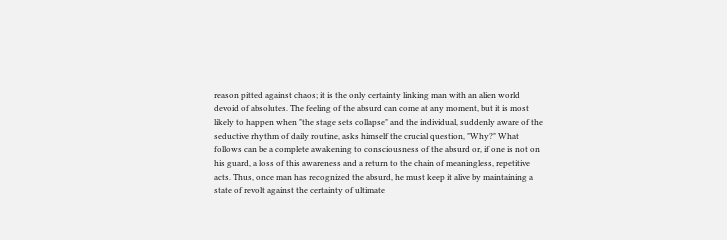reason pitted against chaos; it is the only certainty linking man with an alien world devoid of absolutes. The feeling of the absurd can come at any moment, but it is most likely to happen when "the stage sets collapse" and the individual, suddenly aware of the seductive rhythm of daily routine, asks himself the crucial question, "Why?" What follows can be a complete awakening to consciousness of the absurd or, if one is not on his guard, a loss of this awareness and a return to the chain of meaningless, repetitive acts. Thus, once man has recognized the absurd, he must keep it alive by maintaining a state of revolt against the certainty of ultimate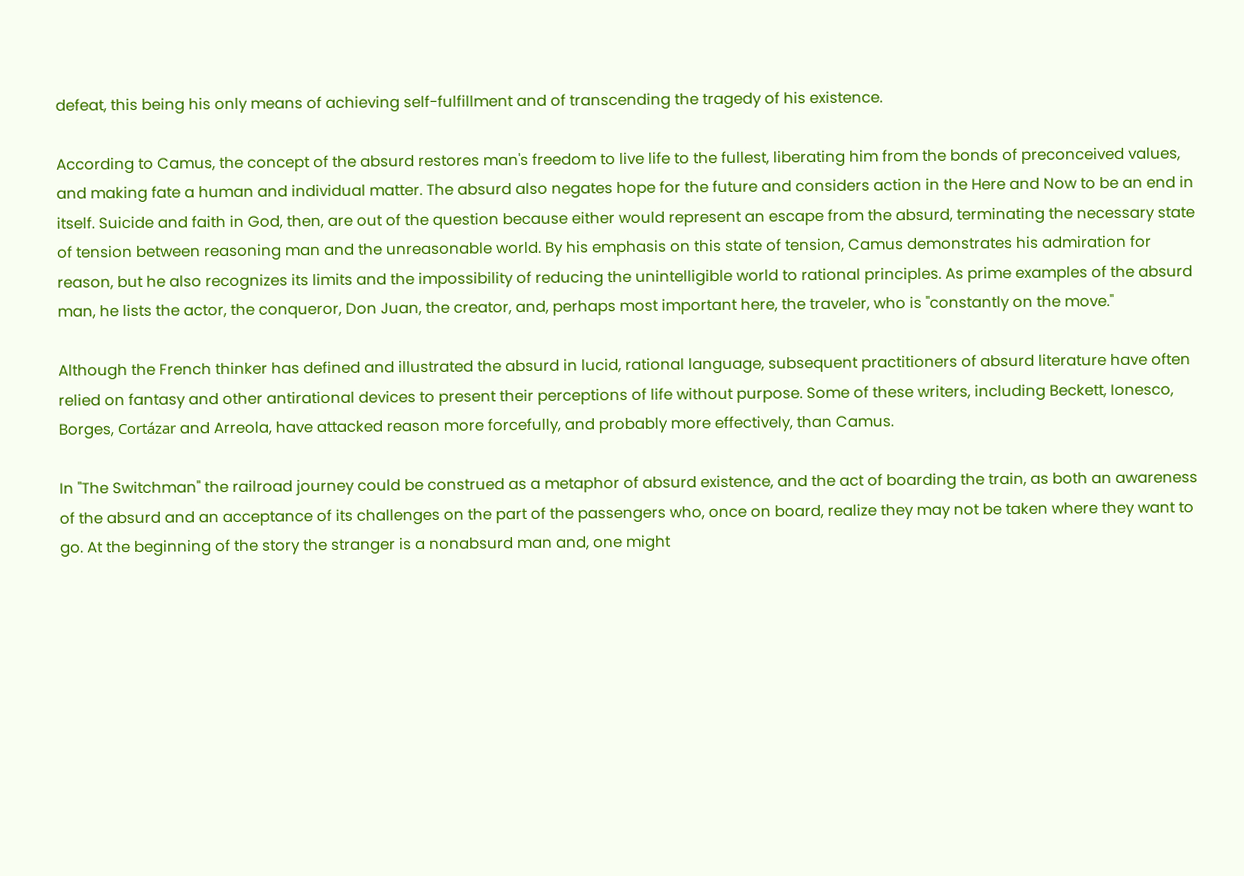defeat, this being his only means of achieving self-fulfillment and of transcending the tragedy of his existence.

According to Camus, the concept of the absurd restores man's freedom to live life to the fullest, liberating him from the bonds of preconceived values, and making fate a human and individual matter. The absurd also negates hope for the future and considers action in the Here and Now to be an end in itself. Suicide and faith in God, then, are out of the question because either would represent an escape from the absurd, terminating the necessary state of tension between reasoning man and the unreasonable world. By his emphasis on this state of tension, Camus demonstrates his admiration for reason, but he also recognizes its limits and the impossibility of reducing the unintelligible world to rational principles. As prime examples of the absurd man, he lists the actor, the conqueror, Don Juan, the creator, and, perhaps most important here, the traveler, who is "constantly on the move."

Although the French thinker has defined and illustrated the absurd in lucid, rational language, subsequent practitioners of absurd literature have often relied on fantasy and other antirational devices to present their perceptions of life without purpose. Some of these writers, including Beckett, Ionesco, Borges, Cortázar and Arreola, have attacked reason more forcefully, and probably more effectively, than Camus.

In "The Switchman" the railroad journey could be construed as a metaphor of absurd existence, and the act of boarding the train, as both an awareness of the absurd and an acceptance of its challenges on the part of the passengers who, once on board, realize they may not be taken where they want to go. At the beginning of the story the stranger is a nonabsurd man and, one might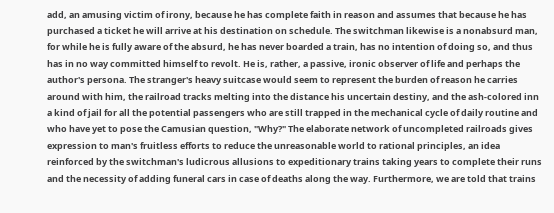add, an amusing victim of irony, because he has complete faith in reason and assumes that because he has purchased a ticket he will arrive at his destination on schedule. The switchman likewise is a nonabsurd man, for while he is fully aware of the absurd, he has never boarded a train, has no intention of doing so, and thus has in no way committed himself to revolt. He is, rather, a passive, ironic observer of life and perhaps the author's persona. The stranger's heavy suitcase would seem to represent the burden of reason he carries around with him, the railroad tracks melting into the distance his uncertain destiny, and the ash-colored inn a kind of jail for all the potential passengers who are still trapped in the mechanical cycle of daily routine and who have yet to pose the Camusian question, "Why?" The elaborate network of uncompleted railroads gives expression to man's fruitless efforts to reduce the unreasonable world to rational principles, an idea reinforced by the switchman's ludicrous allusions to expeditionary trains taking years to complete their runs and the necessity of adding funeral cars in case of deaths along the way. Furthermore, we are told that trains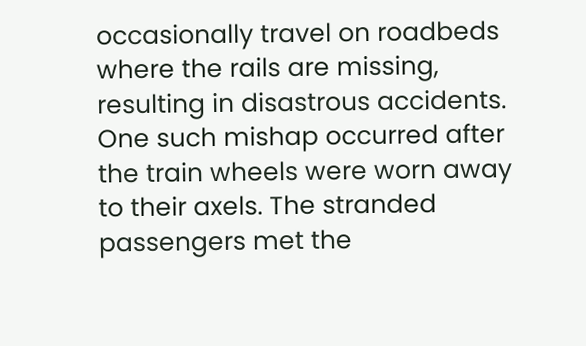occasionally travel on roadbeds where the rails are missing, resulting in disastrous accidents. One such mishap occurred after the train wheels were worn away to their axels. The stranded passengers met the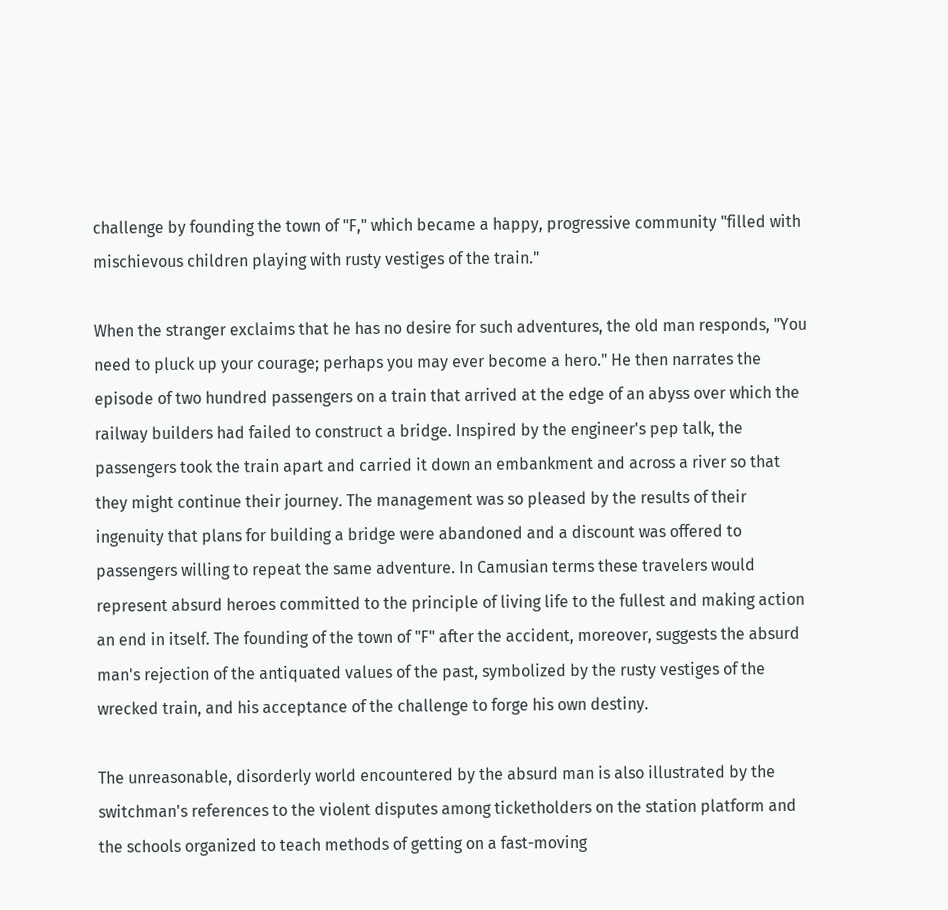challenge by founding the town of "F," which became a happy, progressive community "filled with mischievous children playing with rusty vestiges of the train."

When the stranger exclaims that he has no desire for such adventures, the old man responds, "You need to pluck up your courage; perhaps you may ever become a hero." He then narrates the episode of two hundred passengers on a train that arrived at the edge of an abyss over which the railway builders had failed to construct a bridge. Inspired by the engineer's pep talk, the passengers took the train apart and carried it down an embankment and across a river so that they might continue their journey. The management was so pleased by the results of their ingenuity that plans for building a bridge were abandoned and a discount was offered to passengers willing to repeat the same adventure. In Camusian terms these travelers would represent absurd heroes committed to the principle of living life to the fullest and making action an end in itself. The founding of the town of "F" after the accident, moreover, suggests the absurd man's rejection of the antiquated values of the past, symbolized by the rusty vestiges of the wrecked train, and his acceptance of the challenge to forge his own destiny.

The unreasonable, disorderly world encountered by the absurd man is also illustrated by the switchman's references to the violent disputes among ticketholders on the station platform and the schools organized to teach methods of getting on a fast-moving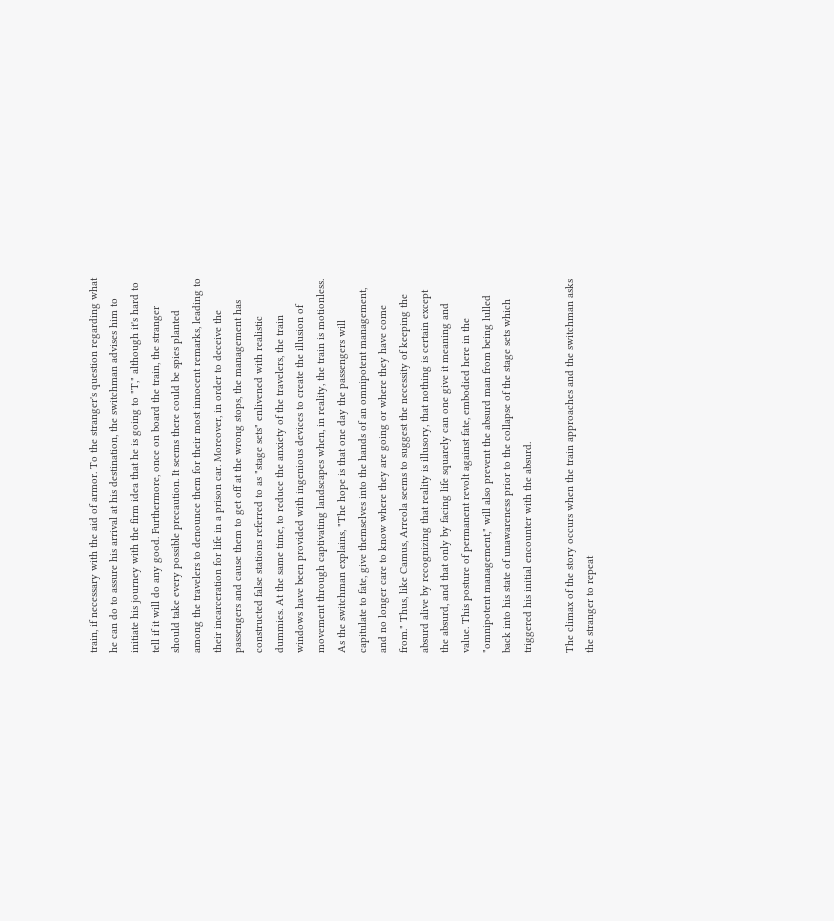train, if necessary with the aid of armor. To the stranger's question regarding what he can do to assure his arrival at his destination, the switchman advises him to initiate his journey with the firm idea that he is going to "T," although it's hard to tell if it will do any good. Furthermore, once on board the train, the stranger should take every possible precaution. It seems there could be spies planted among the travelers to denounce them for their most innocent remarks, leading to their incarceration for life in a prison car. Moreover, in order to deceive the passengers and cause them to get off at the wrong stops, the management has constructed false stations referred to as "stage sets" enlivened with realistic dummies. At the same time, to reduce the anxiety of the travelers, the train windows have been provided with ingenious devices to create the illusion of movement through captivating landscapes when, in reality, the train is motionless. As the switchman explains, "The hope is that one day the passengers will capitulate to fate, give themselves into the hands of an omnipotent management, and no longer care to know where they are going or where they have come from." Thus, like Camus, Arreola seems to suggest the necessity of keeping the absurd alive by recognizing that reality is illusory, that nothing is certain except the absurd, and that only by facing life squarely can one give it meaning and value. This posture of permanent revolt against fate, embodied here in the "omnipotent management," will also prevent the absurd man from being lulled back into his state of unawareness prior to the collapse of the stage sets which triggered his initial encounter with the absurd.

The climax of the story occurs when the train approaches and the switchman asks the stranger to repeat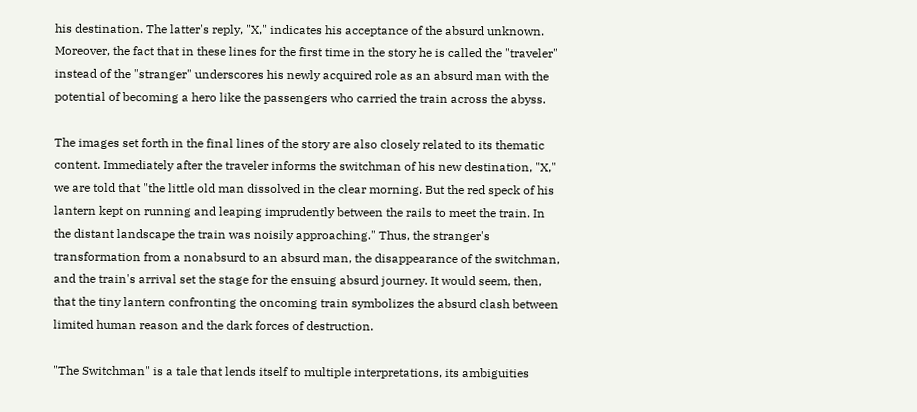his destination. The latter's reply, "X," indicates his acceptance of the absurd unknown. Moreover, the fact that in these lines for the first time in the story he is called the "traveler" instead of the "stranger" underscores his newly acquired role as an absurd man with the potential of becoming a hero like the passengers who carried the train across the abyss.

The images set forth in the final lines of the story are also closely related to its thematic content. Immediately after the traveler informs the switchman of his new destination, "X," we are told that "the little old man dissolved in the clear morning. But the red speck of his lantern kept on running and leaping imprudently between the rails to meet the train. In the distant landscape the train was noisily approaching." Thus, the stranger's transformation from a nonabsurd to an absurd man, the disappearance of the switchman, and the train's arrival set the stage for the ensuing absurd journey. It would seem, then, that the tiny lantern confronting the oncoming train symbolizes the absurd clash between limited human reason and the dark forces of destruction.

"The Switchman" is a tale that lends itself to multiple interpretations, its ambiguities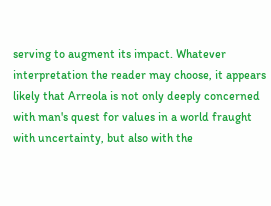serving to augment its impact. Whatever interpretation the reader may choose, it appears likely that Arreola is not only deeply concerned with man's quest for values in a world fraught with uncertainty, but also with the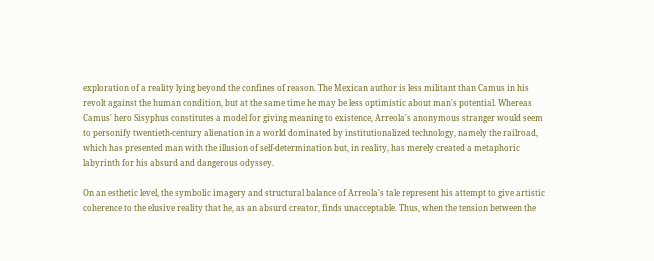exploration of a reality lying beyond the confines of reason. The Mexican author is less militant than Camus in his revolt against the human condition, but at the same time he may be less optimistic about man's potential. Whereas Camus' hero Sisyphus constitutes a model for giving meaning to existence, Arreola's anonymous stranger would seem to personify twentieth-century alienation in a world dominated by institutionalized technology, namely the railroad, which has presented man with the illusion of self-determination but, in reality, has merely created a metaphoric labyrinth for his absurd and dangerous odyssey.

On an esthetic level, the symbolic imagery and structural balance of Arreola's tale represent his attempt to give artistic coherence to the elusive reality that he, as an absurd creator, finds unacceptable. Thus, when the tension between the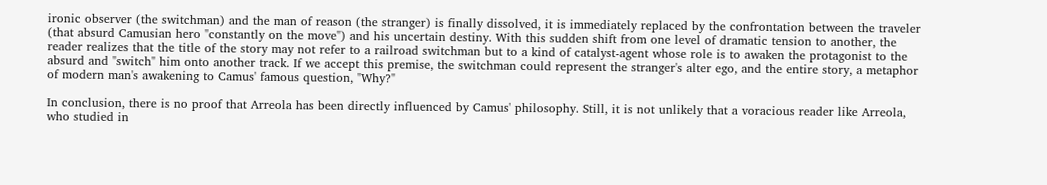ironic observer (the switchman) and the man of reason (the stranger) is finally dissolved, it is immediately replaced by the confrontation between the traveler (that absurd Camusian hero "constantly on the move") and his uncertain destiny. With this sudden shift from one level of dramatic tension to another, the reader realizes that the title of the story may not refer to a railroad switchman but to a kind of catalyst-agent whose role is to awaken the protagonist to the absurd and "switch" him onto another track. If we accept this premise, the switchman could represent the stranger's alter ego, and the entire story, a metaphor of modern man's awakening to Camus' famous question, "Why?"

In conclusion, there is no proof that Arreola has been directly influenced by Camus' philosophy. Still, it is not unlikely that a voracious reader like Arreola, who studied in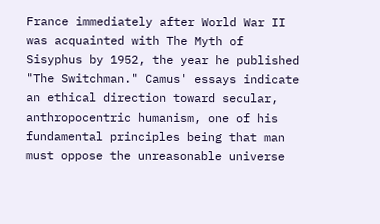France immediately after World War II was acquainted with The Myth of Sisyphus by 1952, the year he published "The Switchman." Camus' essays indicate an ethical direction toward secular, anthropocentric humanism, one of his fundamental principles being that man must oppose the unreasonable universe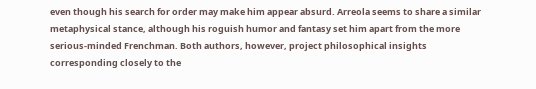even though his search for order may make him appear absurd. Arreola seems to share a similar metaphysical stance, although his roguish humor and fantasy set him apart from the more serious-minded Frenchman. Both authors, however, project philosophical insights corresponding closely to the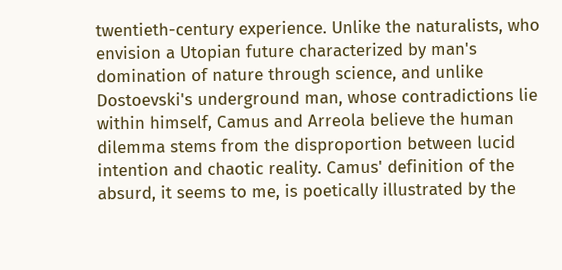twentieth-century experience. Unlike the naturalists, who envision a Utopian future characterized by man's domination of nature through science, and unlike Dostoevski's underground man, whose contradictions lie within himself, Camus and Arreola believe the human dilemma stems from the disproportion between lucid intention and chaotic reality. Camus' definition of the absurd, it seems to me, is poetically illustrated by the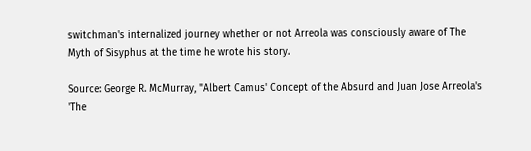switchman's internalized journey whether or not Arreola was consciously aware of The Myth of Sisyphus at the time he wrote his story.

Source: George R. McMurray, "Albert Camus' Concept of the Absurd and Juan Jose Arreola's 'The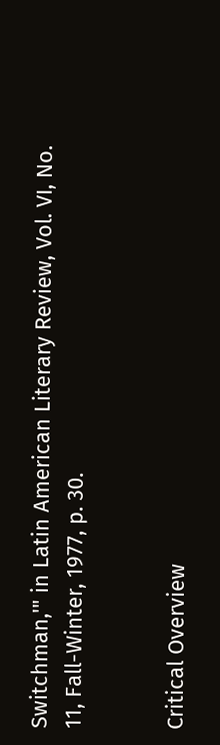Switchman,'" in Latin American Literary Review, Vol. VI, No. 11, Fall-Winter, 1977, p. 30.


Critical Overview